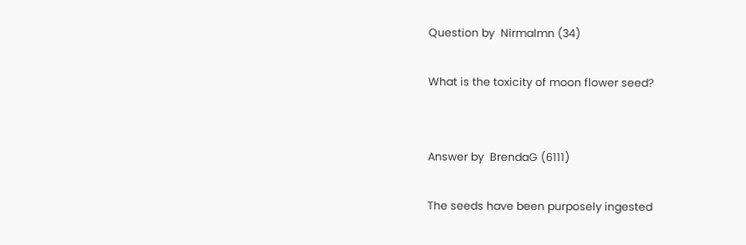Question by  Nirmalmn (34)

What is the toxicity of moon flower seed?


Answer by  BrendaG (6111)

The seeds have been purposely ingested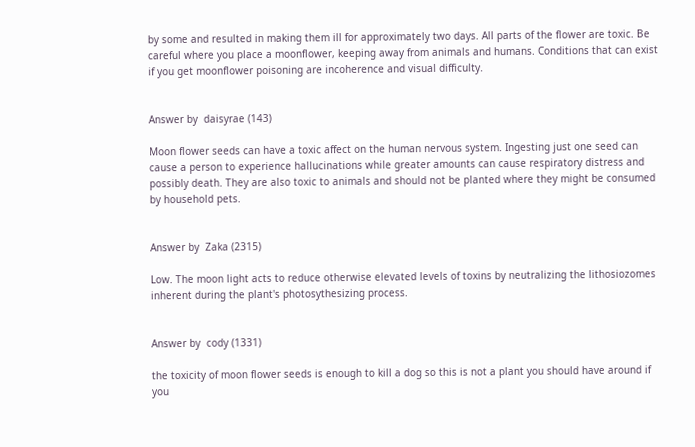by some and resulted in making them ill for approximately two days. All parts of the flower are toxic. Be careful where you place a moonflower, keeping away from animals and humans. Conditions that can exist if you get moonflower poisoning are incoherence and visual difficulty.


Answer by  daisyrae (143)

Moon flower seeds can have a toxic affect on the human nervous system. Ingesting just one seed can cause a person to experience hallucinations while greater amounts can cause respiratory distress and possibly death. They are also toxic to animals and should not be planted where they might be consumed by household pets.


Answer by  Zaka (2315)

Low. The moon light acts to reduce otherwise elevated levels of toxins by neutralizing the lithosiozomes inherent during the plant's photosythesizing process.


Answer by  cody (1331)

the toxicity of moon flower seeds is enough to kill a dog so this is not a plant you should have around if you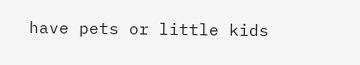have pets or little kids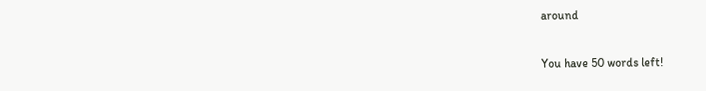around

You have 50 words left!